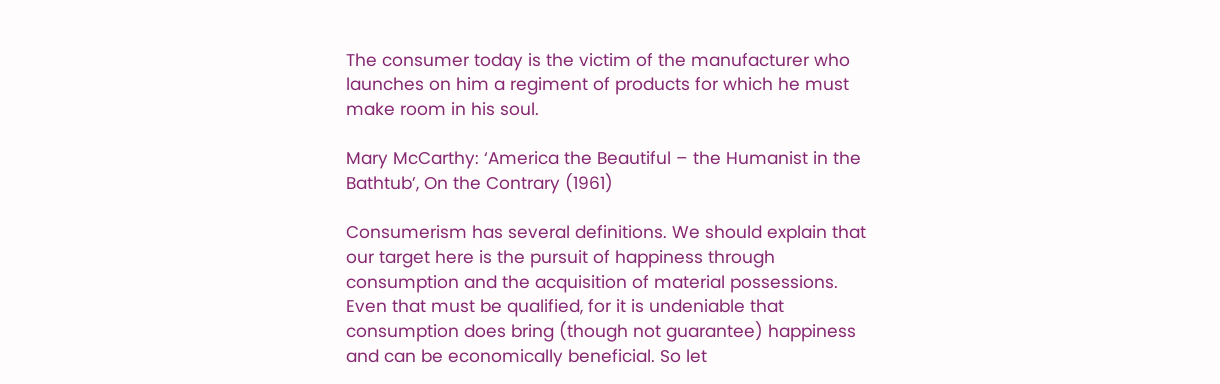The consumer today is the victim of the manufacturer who launches on him a regiment of products for which he must make room in his soul.

Mary McCarthy: ‘America the Beautiful – the Humanist in the Bathtub’, On the Contrary (1961)

Consumerism has several definitions. We should explain that our target here is the pursuit of happiness through consumption and the acquisition of material possessions. Even that must be qualified, for it is undeniable that consumption does bring (though not guarantee) happiness and can be economically beneficial. So let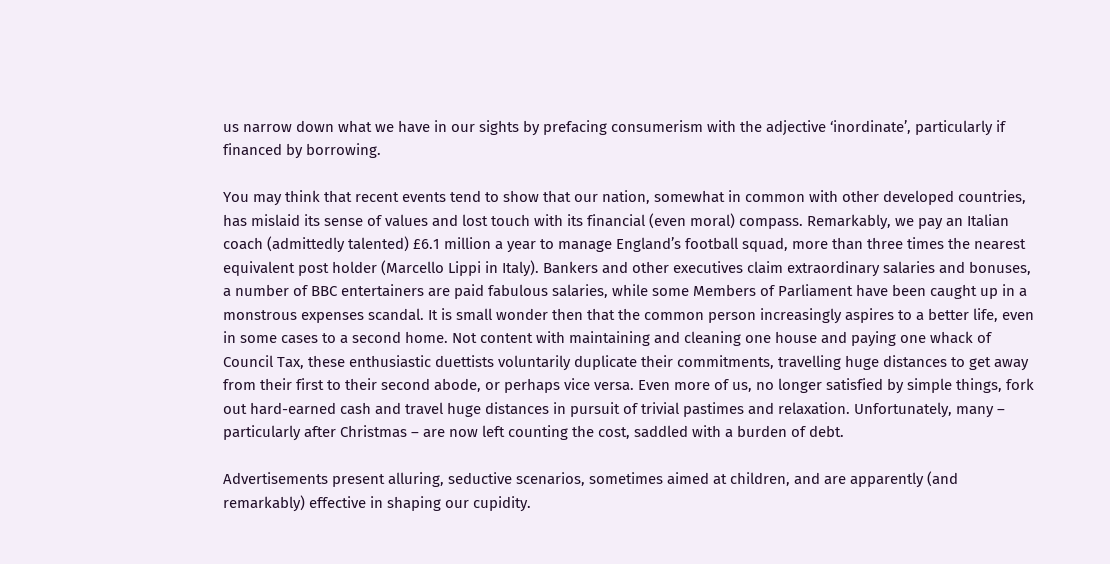us narrow down what we have in our sights by prefacing consumerism with the adjective ‘inordinate’, particularly if financed by borrowing.

You may think that recent events tend to show that our nation, somewhat in common with other developed countries, has mislaid its sense of values and lost touch with its financial (even moral) compass. Remarkably, we pay an Italian coach (admittedly talented) £6.1 million a year to manage England’s football squad, more than three times the nearest equivalent post holder (Marcello Lippi in Italy). Bankers and other executives claim extraordinary salaries and bonuses, a number of BBC entertainers are paid fabulous salaries, while some Members of Parliament have been caught up in a monstrous expenses scandal. It is small wonder then that the common person increasingly aspires to a better life, even in some cases to a second home. Not content with maintaining and cleaning one house and paying one whack of Council Tax, these enthusiastic duettists voluntarily duplicate their commitments, travelling huge distances to get away from their first to their second abode, or perhaps vice versa. Even more of us, no longer satisfied by simple things, fork out hard-earned cash and travel huge distances in pursuit of trivial pastimes and relaxation. Unfortunately, many – particularly after Christmas – are now left counting the cost, saddled with a burden of debt.

Advertisements present alluring, seductive scenarios, sometimes aimed at children, and are apparently (and remarkably) effective in shaping our cupidity.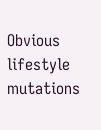Obvious lifestyle mutations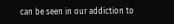can be seen in our addiction to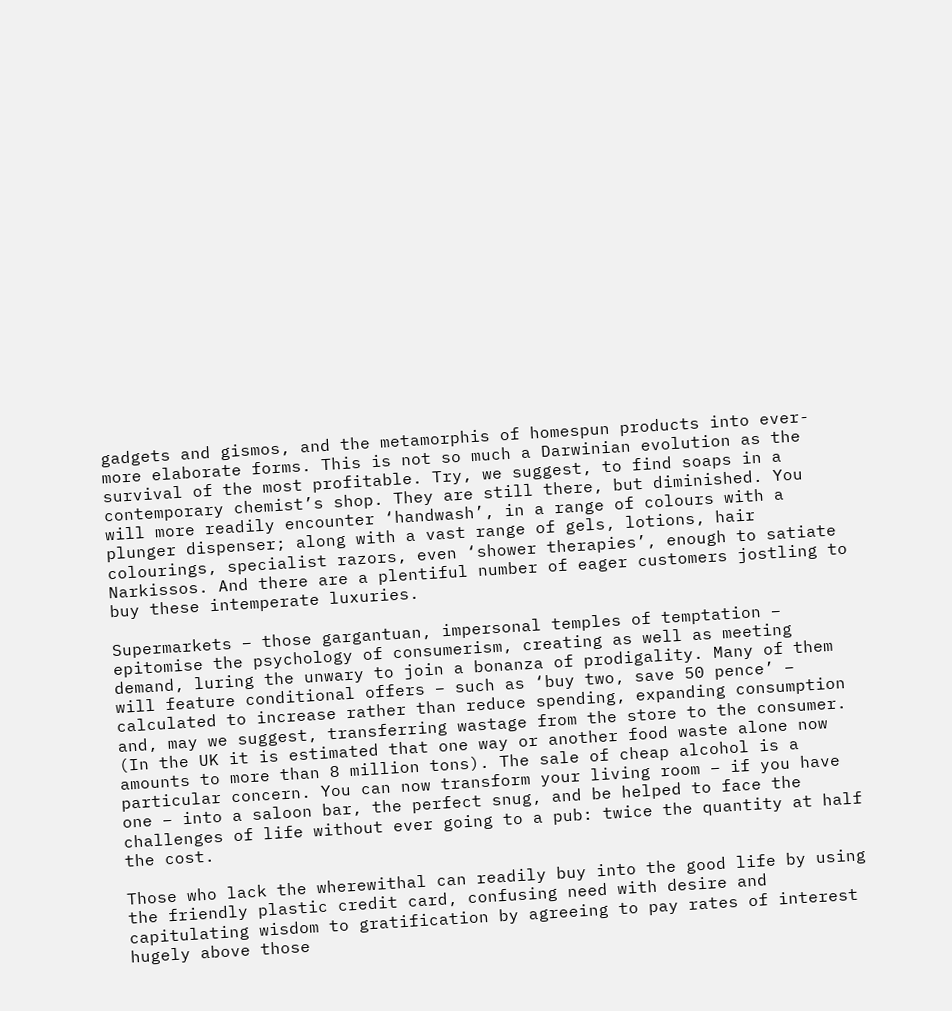gadgets and gismos, and the metamorphis of homespun products into ever-more elaborate forms. This is not so much a Darwinian evolution as the survival of the most profitable. Try, we suggest, to find soaps in a contemporary chemist’s shop. They are still there, but diminished. You will more readily encounter ‘handwash’, in a range of colours with a plunger dispenser; along with a vast range of gels, lotions, hair colourings, specialist razors, even ‘shower therapies’, enough to satiate Narkissos. And there are a plentiful number of eager customers jostling to buy these intemperate luxuries.

Supermarkets – those gargantuan, impersonal temples of temptation – epitomise the psychology of consumerism, creating as well as meeting demand, luring the unwary to join a bonanza of prodigality. Many of them will feature conditional offers – such as ‘buy two, save 50 pence’ – calculated to increase rather than reduce spending, expanding consumption and, may we suggest, transferring wastage from the store to the consumer. (In the UK it is estimated that one way or another food waste alone now amounts to more than 8 million tons). The sale of cheap alcohol is a particular concern. You can now transform your living room – if you have one – into a saloon bar, the perfect snug, and be helped to face the challenges of life without ever going to a pub: twice the quantity at half the cost.

Those who lack the wherewithal can readily buy into the good life by using the friendly plastic credit card, confusing need with desire and capitulating wisdom to gratification by agreeing to pay rates of interest hugely above those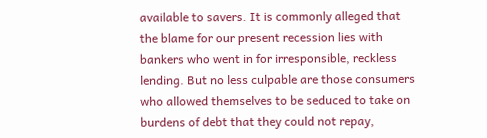available to savers. It is commonly alleged that the blame for our present recession lies with bankers who went in for irresponsible, reckless lending. But no less culpable are those consumers who allowed themselves to be seduced to take on burdens of debt that they could not repay,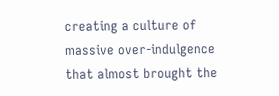creating a culture of massive over-indulgence that almost brought the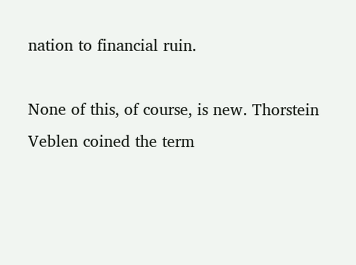nation to financial ruin.

None of this, of course, is new. Thorstein Veblen coined the term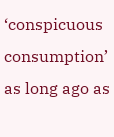‘conspicuous consumption’ as long ago as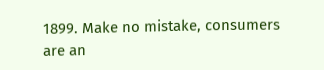1899. Make no mistake, consumers are an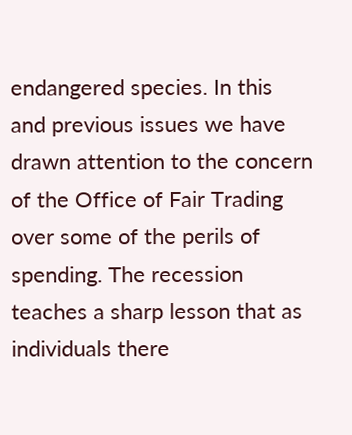endangered species. In this and previous issues we have drawn attention to the concern of the Office of Fair Trading over some of the perils of spending. The recession teaches a sharp lesson that as individuals there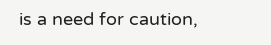is a need for caution,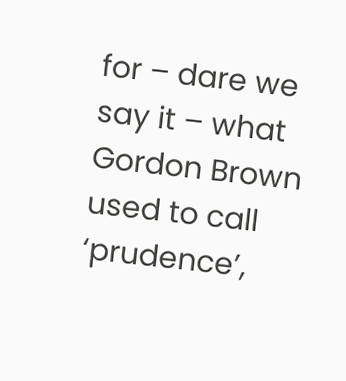for – dare we say it – what Gordon Brown used to call ‘prudence’,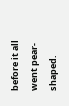before it all went pear-shaped.